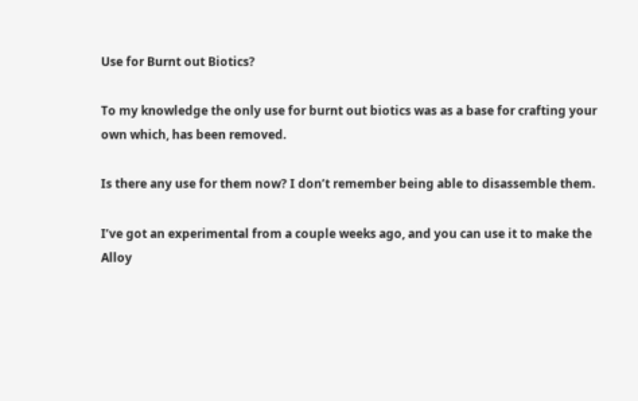Use for Burnt out Biotics?

To my knowledge the only use for burnt out biotics was as a base for crafting your own which, has been removed.

Is there any use for them now? I don’t remember being able to disassemble them.

I’ve got an experimental from a couple weeks ago, and you can use it to make the Alloy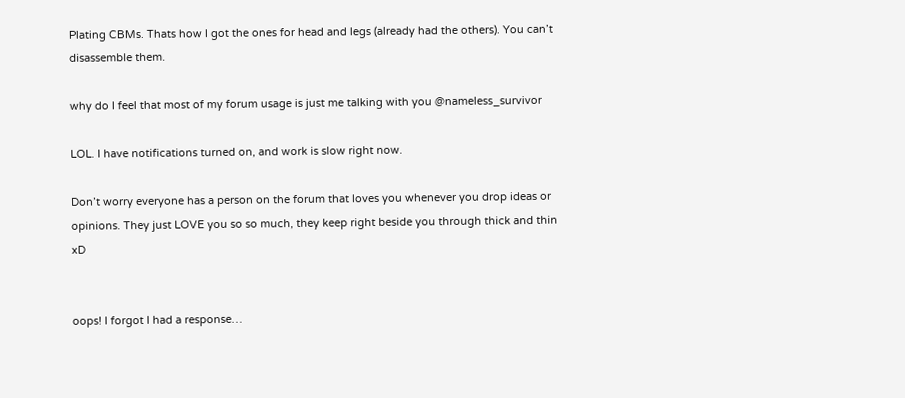Plating CBMs. Thats how I got the ones for head and legs (already had the others). You can’t disassemble them.

why do I feel that most of my forum usage is just me talking with you @nameless_survivor

LOL. I have notifications turned on, and work is slow right now.

Don’t worry everyone has a person on the forum that loves you whenever you drop ideas or opinions. They just LOVE you so so much, they keep right beside you through thick and thin xD


oops! I forgot I had a response…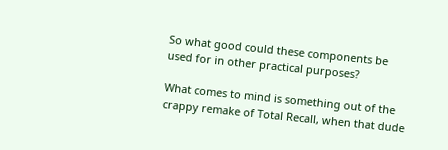So what good could these components be used for in other practical purposes?

What comes to mind is something out of the crappy remake of Total Recall, when that dude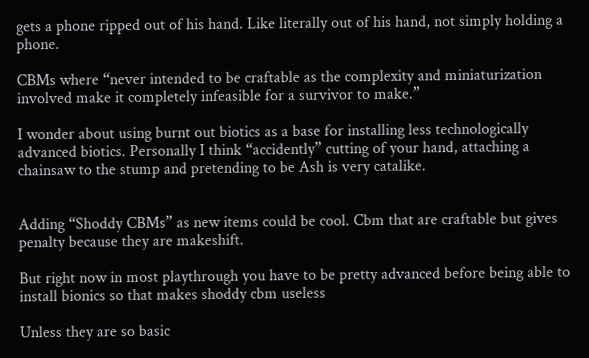gets a phone ripped out of his hand. Like literally out of his hand, not simply holding a phone.

CBMs where “never intended to be craftable as the complexity and miniaturization involved make it completely infeasible for a survivor to make.”

I wonder about using burnt out biotics as a base for installing less technologically advanced biotics. Personally I think “accidently” cutting of your hand, attaching a chainsaw to the stump and pretending to be Ash is very catalike.


Adding “Shoddy CBMs” as new items could be cool. Cbm that are craftable but gives penalty because they are makeshift.

But right now in most playthrough you have to be pretty advanced before being able to install bionics so that makes shoddy cbm useless

Unless they are so basic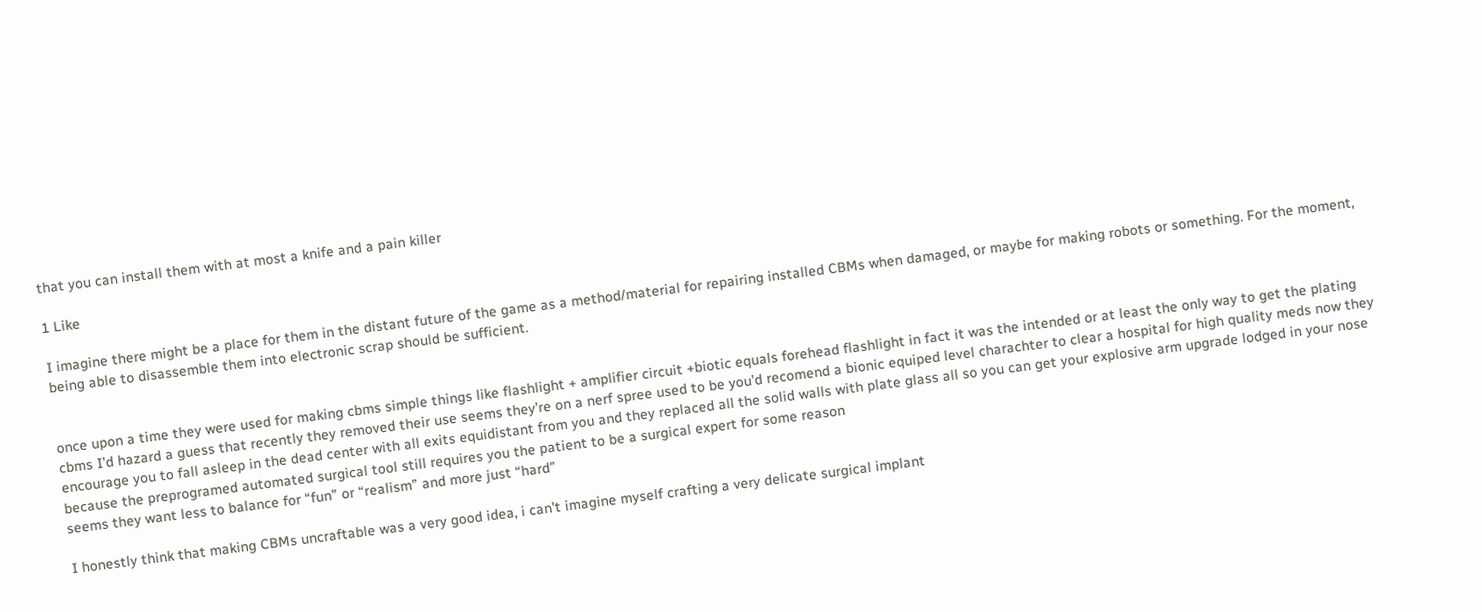that you can install them with at most a knife and a pain killer

1 Like

I imagine there might be a place for them in the distant future of the game as a method/material for repairing installed CBMs when damaged, or maybe for making robots or something. For the moment, being able to disassemble them into electronic scrap should be sufficient.


once upon a time they were used for making cbms simple things like flashlight + amplifier circuit +biotic equals forehead flashlight in fact it was the intended or at least the only way to get the plating cbms I’d hazard a guess that recently they removed their use seems they’re on a nerf spree used to be you’d recomend a bionic equiped level charachter to clear a hospital for high quality meds now they encourage you to fall asleep in the dead center with all exits equidistant from you and they replaced all the solid walls with plate glass all so you can get your explosive arm upgrade lodged in your nose because the preprogramed automated surgical tool still requires you the patient to be a surgical expert for some reason
seems they want less to balance for “fun” or “realism” and more just “hard”

I honestly think that making CBMs uncraftable was a very good idea, i can’t imagine myself crafting a very delicate surgical implant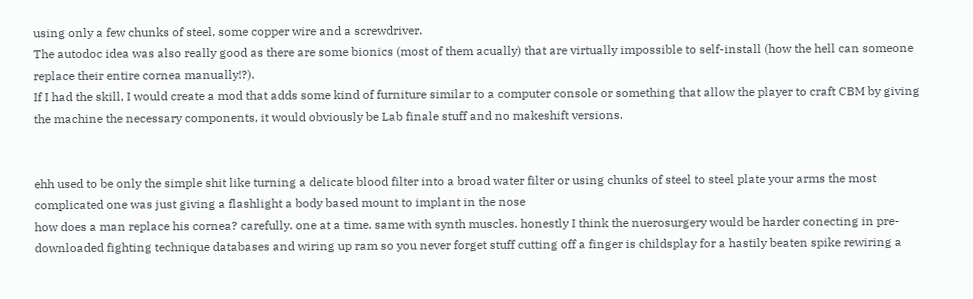using only a few chunks of steel, some copper wire and a screwdriver.
The autodoc idea was also really good as there are some bionics (most of them acually) that are virtually impossible to self-install (how the hell can someone replace their entire cornea manually!?).
If I had the skill, I would create a mod that adds some kind of furniture similar to a computer console or something that allow the player to craft CBM by giving the machine the necessary components, it would obviously be Lab finale stuff and no makeshift versions.


ehh used to be only the simple shit like turning a delicate blood filter into a broad water filter or using chunks of steel to steel plate your arms the most complicated one was just giving a flashlight a body based mount to implant in the nose
how does a man replace his cornea? carefully. one at a time. same with synth muscles. honestly I think the nuerosurgery would be harder conecting in pre-downloaded fighting technique databases and wiring up ram so you never forget stuff cutting off a finger is childsplay for a hastily beaten spike rewiring a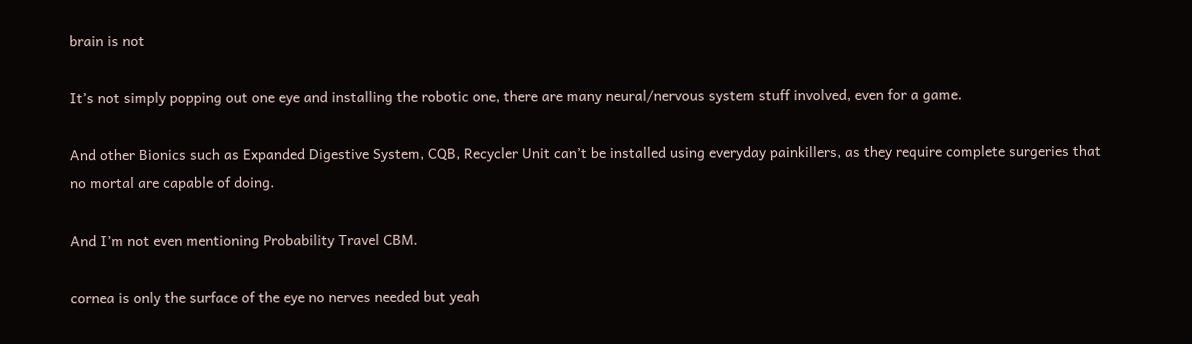brain is not

It’s not simply popping out one eye and installing the robotic one, there are many neural/nervous system stuff involved, even for a game.

And other Bionics such as Expanded Digestive System, CQB, Recycler Unit can’t be installed using everyday painkillers, as they require complete surgeries that no mortal are capable of doing.

And I’m not even mentioning Probability Travel CBM.

cornea is only the surface of the eye no nerves needed but yeah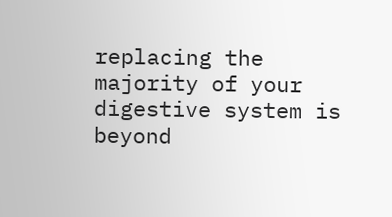replacing the majority of your digestive system is beyond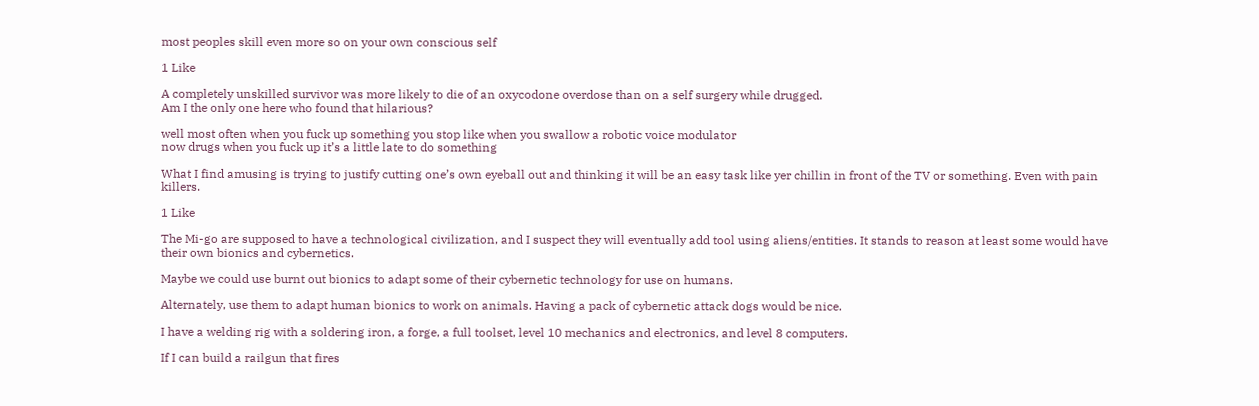most peoples skill even more so on your own conscious self

1 Like

A completely unskilled survivor was more likely to die of an oxycodone overdose than on a self surgery while drugged.
Am I the only one here who found that hilarious?

well most often when you fuck up something you stop like when you swallow a robotic voice modulator
now drugs when you fuck up it’s a little late to do something

What I find amusing is trying to justify cutting one’s own eyeball out and thinking it will be an easy task like yer chillin in front of the TV or something. Even with pain killers.

1 Like

The Mi-go are supposed to have a technological civilization, and I suspect they will eventually add tool using aliens/entities. It stands to reason at least some would have their own bionics and cybernetics.

Maybe we could use burnt out bionics to adapt some of their cybernetic technology for use on humans.

Alternately, use them to adapt human bionics to work on animals. Having a pack of cybernetic attack dogs would be nice.

I have a welding rig with a soldering iron, a forge, a full toolset, level 10 mechanics and electronics, and level 8 computers.

If I can build a railgun that fires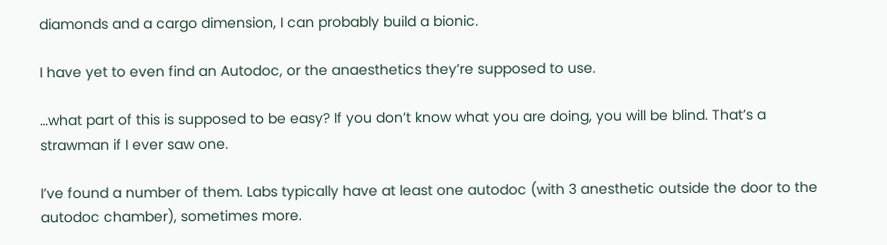diamonds and a cargo dimension, I can probably build a bionic.

I have yet to even find an Autodoc, or the anaesthetics they’re supposed to use.

…what part of this is supposed to be easy? If you don’t know what you are doing, you will be blind. That’s a strawman if I ever saw one.

I’ve found a number of them. Labs typically have at least one autodoc (with 3 anesthetic outside the door to the autodoc chamber), sometimes more.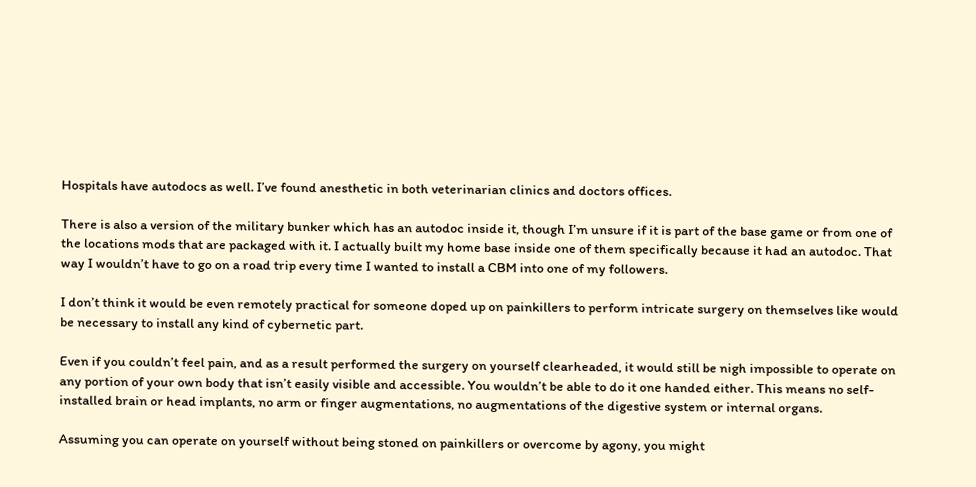Hospitals have autodocs as well. I’ve found anesthetic in both veterinarian clinics and doctors offices.

There is also a version of the military bunker which has an autodoc inside it, though I’m unsure if it is part of the base game or from one of the locations mods that are packaged with it. I actually built my home base inside one of them specifically because it had an autodoc. That way I wouldn’t have to go on a road trip every time I wanted to install a CBM into one of my followers.

I don’t think it would be even remotely practical for someone doped up on painkillers to perform intricate surgery on themselves like would be necessary to install any kind of cybernetic part.

Even if you couldn’t feel pain, and as a result performed the surgery on yourself clearheaded, it would still be nigh impossible to operate on any portion of your own body that isn’t easily visible and accessible. You wouldn’t be able to do it one handed either. This means no self-installed brain or head implants, no arm or finger augmentations, no augmentations of the digestive system or internal organs.

Assuming you can operate on yourself without being stoned on painkillers or overcome by agony, you might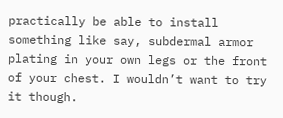practically be able to install something like say, subdermal armor plating in your own legs or the front of your chest. I wouldn’t want to try it though.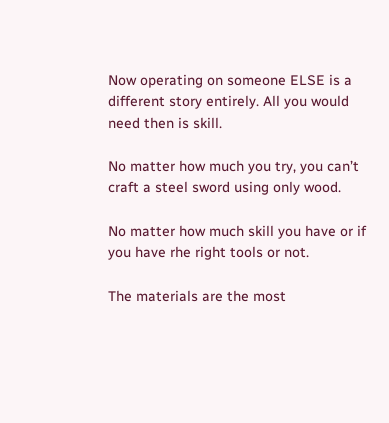Now operating on someone ELSE is a different story entirely. All you would need then is skill.

No matter how much you try, you can’t craft a steel sword using only wood.

No matter how much skill you have or if you have rhe right tools or not.

The materials are the most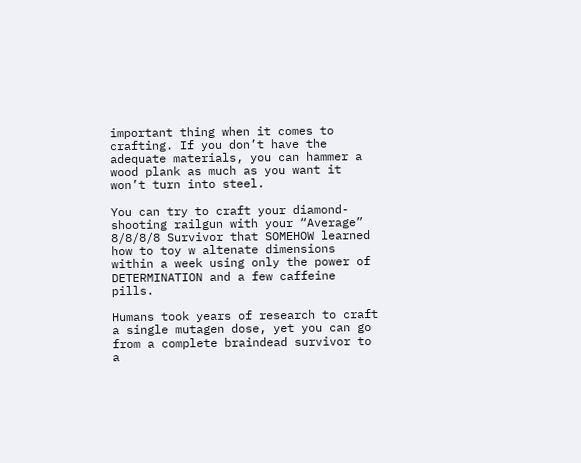important thing when it comes to crafting. If you don’t have the adequate materials, you can hammer a wood plank as much as you want it won’t turn into steel.

You can try to craft your diamond-shooting railgun with your “Average” 8/8/8/8 Survivor that SOMEHOW learned how to toy w altenate dimensions within a week using only the power of DETERMINATION and a few caffeine pills.

Humans took years of research to craft a single mutagen dose, yet you can go from a complete braindead survivor to a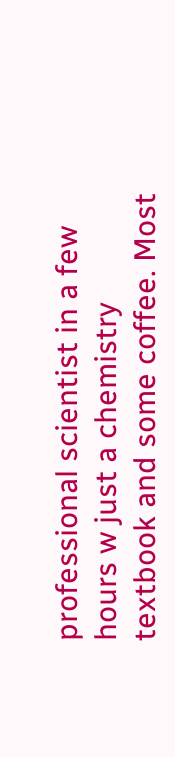professional scientist in a few hours w just a chemistry textbook and some coffee. Most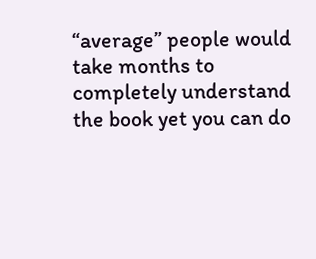“average” people would take months to completely understand the book yet you can do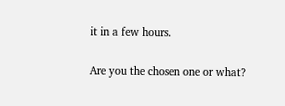it in a few hours.

Are you the chosen one or what?